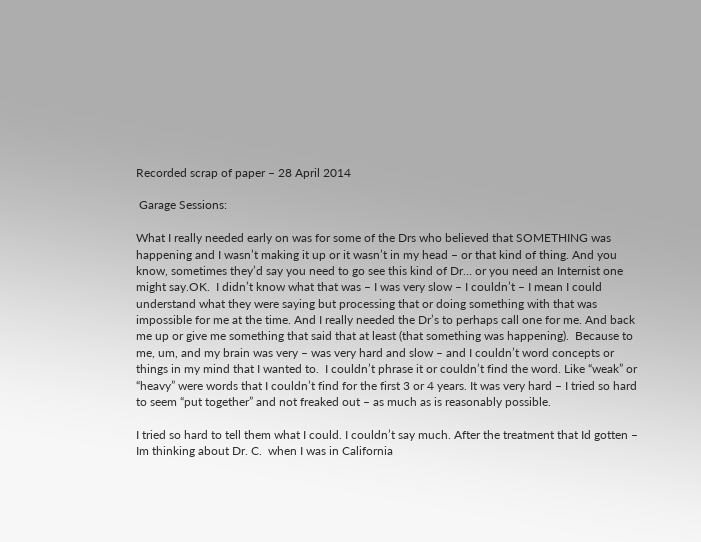Recorded scrap of paper – 28 April 2014

 Garage Sessions:

What I really needed early on was for some of the Drs who believed that SOMETHING was happening and I wasn’t making it up or it wasn’t in my head – or that kind of thing. And you know, sometimes they’d say you need to go see this kind of Dr… or you need an Internist one might say.OK.  I didn’t know what that was – I was very slow – I couldn’t – I mean I could understand what they were saying but processing that or doing something with that was impossible for me at the time. And I really needed the Dr’s to perhaps call one for me. And back me up or give me something that said that at least (that something was happening).  Because to me, um, and my brain was very – was very hard and slow – and I couldn’t word concepts or things in my mind that I wanted to.  I couldn’t phrase it or couldn’t find the word. Like “weak” or “heavy” were words that I couldn’t find for the first 3 or 4 years. It was very hard – I tried so hard to seem “put together” and not freaked out – as much as is reasonably possible.

I tried so hard to tell them what I could. I couldn’t say much. After the treatment that Id gotten – Im thinking about Dr. C.  when I was in California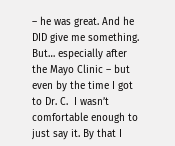– he was great. And he DID give me something.  But… especially after the Mayo Clinic – but even by the time I got to Dr. C.  I wasn’t comfortable enough to just say it. By that I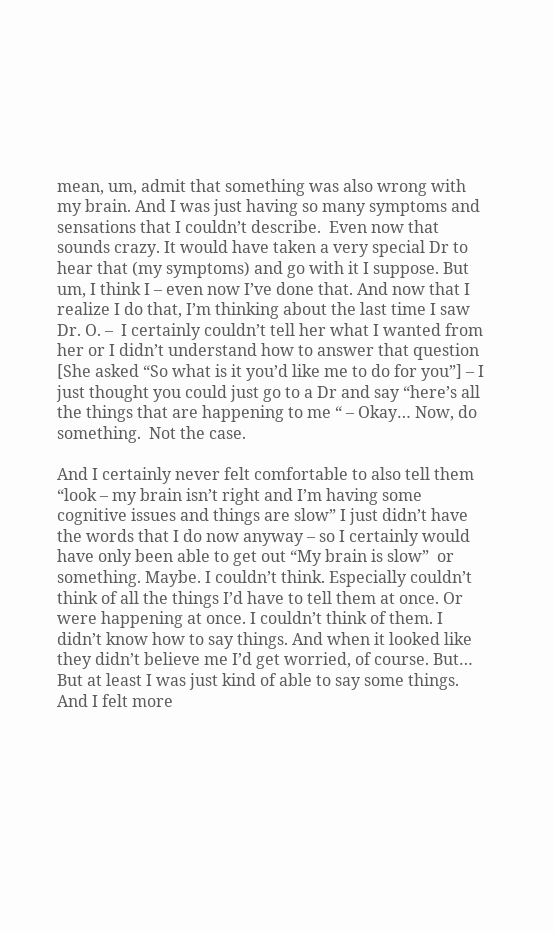mean, um, admit that something was also wrong with my brain. And I was just having so many symptoms and sensations that I couldn’t describe.  Even now that sounds crazy. It would have taken a very special Dr to hear that (my symptoms) and go with it I suppose. But um, I think I – even now I’ve done that. And now that I realize I do that, I’m thinking about the last time I saw Dr. O. –  I certainly couldn’t tell her what I wanted from her or I didn’t understand how to answer that question  [She asked “So what is it you’d like me to do for you”] – I just thought you could just go to a Dr and say “here’s all the things that are happening to me “ – Okay… Now, do something.  Not the case.

And I certainly never felt comfortable to also tell them “look – my brain isn’t right and I’m having some cognitive issues and things are slow” I just didn’t have the words that I do now anyway – so I certainly would have only been able to get out “My brain is slow”  or something. Maybe. I couldn’t think. Especially couldn’t think of all the things I’d have to tell them at once. Or were happening at once. I couldn’t think of them. I didn’t know how to say things. And when it looked like they didn’t believe me I’d get worried, of course. But…  But at least I was just kind of able to say some things. And I felt more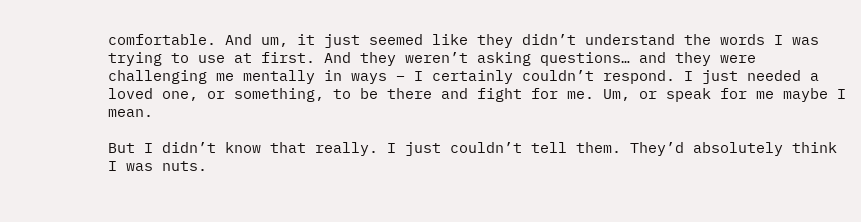comfortable. And um, it just seemed like they didn’t understand the words I was trying to use at first. And they weren’t asking questions… and they were challenging me mentally in ways – I certainly couldn’t respond. I just needed a loved one, or something, to be there and fight for me. Um, or speak for me maybe I mean.

But I didn’t know that really. I just couldn’t tell them. They’d absolutely think I was nuts.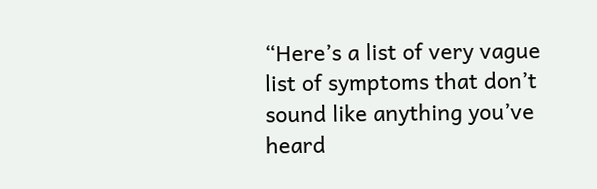“Here’s a list of very vague list of symptoms that don’t sound like anything you’ve heard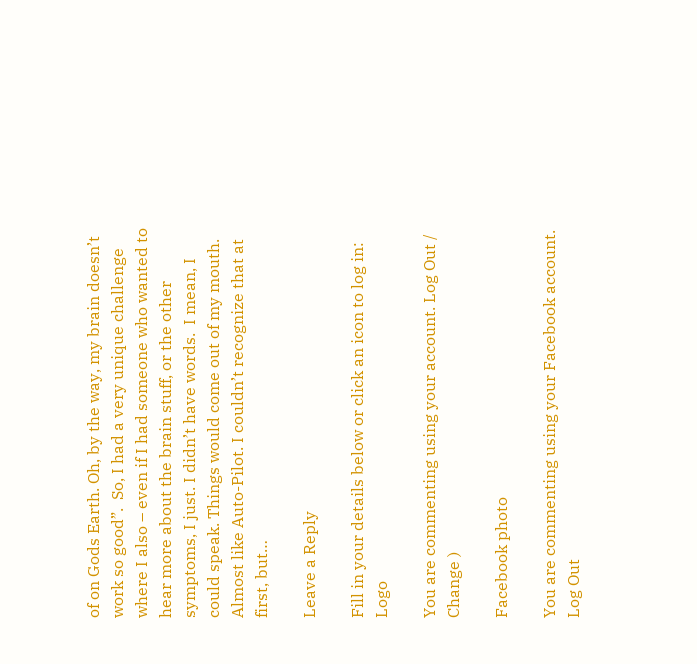of on Gods Earth. Oh, by the way, my brain doesn’t work so good”.  So, I had a very unique challenge where I also – even if I had someone who wanted to hear more about the brain stuff, or the other symptoms, I just. I didn’t have words.  I mean, I could speak. Things would come out of my mouth. Almost like Auto-Pilot. I couldn’t recognize that at first, but…

Leave a Reply

Fill in your details below or click an icon to log in: Logo

You are commenting using your account. Log Out /  Change )

Facebook photo

You are commenting using your Facebook account. Log Out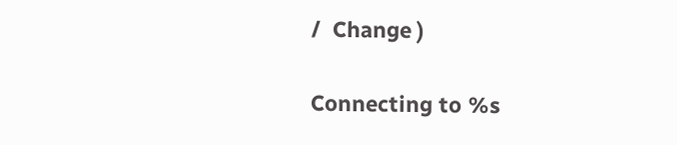/  Change )

Connecting to %s